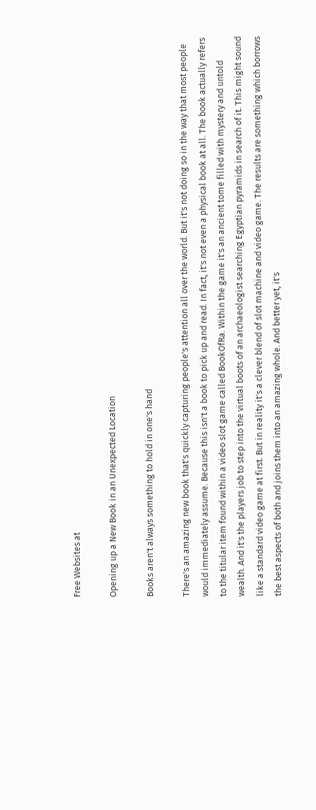Free Websites at

Opening up a New Book in an Unexpected Location

Books aren't always something to hold in one's hand

There's an amazing new book that's quickly capturing people's attention all over the world. But it's not doing so in the way that most people would immediately assume. Because this isn't a book to pick up and read. In fact, it's not even a physical book at all. The book actually refers to the titular item found within a video slot game called BookOfRa. Within the game it's an ancient tome filled with mystery and untold wealth. And it's the players job to step into the virtual boots of an archaeologist searching Egyptian pyramids in search of it. This might sound like a standard video game at first. But in reality it's a clever blend of slot machine and video game. The results are something which borrows the best aspects of both and joins them into an amazing whole. And better yet, it's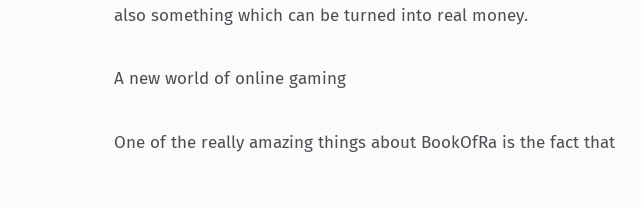also something which can be turned into real money.

A new world of online gaming

One of the really amazing things about BookOfRa is the fact that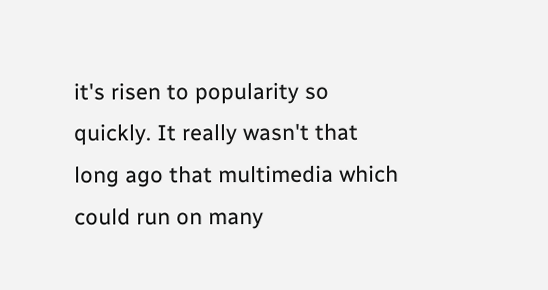it's risen to popularity so quickly. It really wasn't that long ago that multimedia which could run on many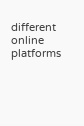different online platforms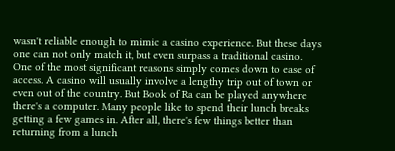wasn't reliable enough to mimic a casino experience. But these days one can not only match it, but even surpass a traditional casino. One of the most significant reasons simply comes down to ease of access. A casino will usually involve a lengthy trip out of town or even out of the country. But Book of Ra can be played anywhere there's a computer. Many people like to spend their lunch breaks getting a few games in. After all, there's few things better than returning from a lunch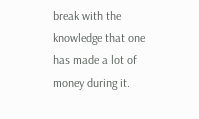break with the knowledge that one has made a lot of money during it.